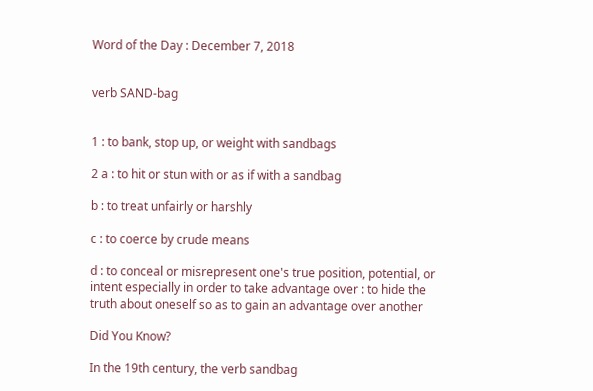Word of the Day : December 7, 2018


verb SAND-bag


1 : to bank, stop up, or weight with sandbags

2 a : to hit or stun with or as if with a sandbag

b : to treat unfairly or harshly

c : to coerce by crude means

d : to conceal or misrepresent one's true position, potential, or intent especially in order to take advantage over : to hide the truth about oneself so as to gain an advantage over another

Did You Know?

In the 19th century, the verb sandbag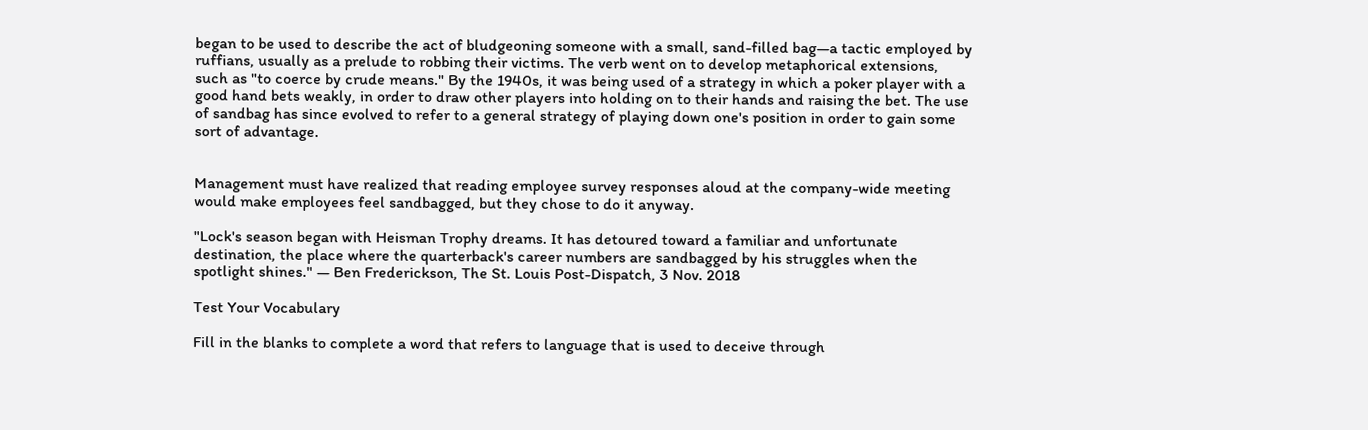began to be used to describe the act of bludgeoning someone with a small, sand-filled bag—a tactic employed by ruffians, usually as a prelude to robbing their victims. The verb went on to develop metaphorical extensions, such as "to coerce by crude means." By the 1940s, it was being used of a strategy in which a poker player with a good hand bets weakly, in order to draw other players into holding on to their hands and raising the bet. The use of sandbag has since evolved to refer to a general strategy of playing down one's position in order to gain some sort of advantage.


Management must have realized that reading employee survey responses aloud at the company-wide meeting would make employees feel sandbagged, but they chose to do it anyway.

"Lock's season began with Heisman Trophy dreams. It has detoured toward a familiar and unfortunate destination, the place where the quarterback's career numbers are sandbagged by his struggles when the spotlight shines." — Ben Frederickson, The St. Louis Post-Dispatch, 3 Nov. 2018

Test Your Vocabulary

Fill in the blanks to complete a word that refers to language that is used to deceive through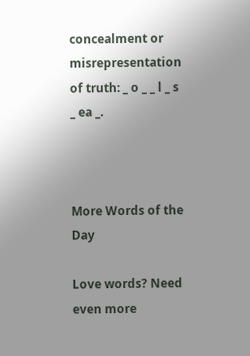concealment or misrepresentation of truth: _ o _ _ l _ s _ ea _.



More Words of the Day

Love words? Need even more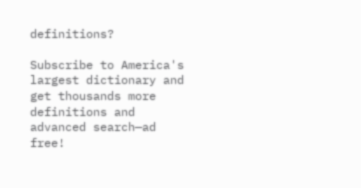definitions?

Subscribe to America's largest dictionary and get thousands more definitions and advanced search—ad free!